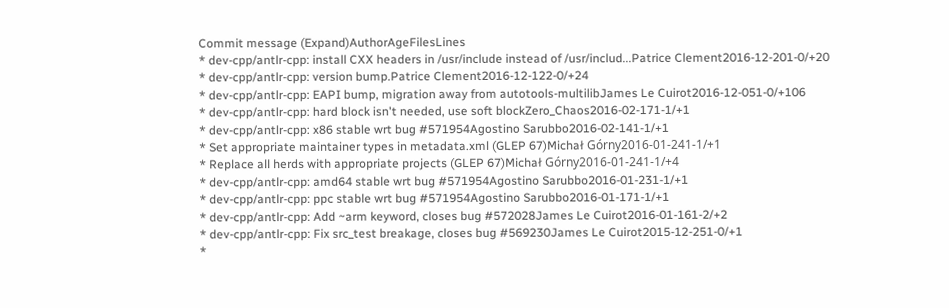Commit message (Expand)AuthorAgeFilesLines
* dev-cpp/antlr-cpp: install CXX headers in /usr/include instead of /usr/includ...Patrice Clement2016-12-201-0/+20
* dev-cpp/antlr-cpp: version bump.Patrice Clement2016-12-122-0/+24
* dev-cpp/antlr-cpp: EAPI bump, migration away from autotools-multilibJames Le Cuirot2016-12-051-0/+106
* dev-cpp/antlr-cpp: hard block isn't needed, use soft blockZero_Chaos2016-02-171-1/+1
* dev-cpp/antlr-cpp: x86 stable wrt bug #571954Agostino Sarubbo2016-02-141-1/+1
* Set appropriate maintainer types in metadata.xml (GLEP 67)Michał Górny2016-01-241-1/+1
* Replace all herds with appropriate projects (GLEP 67)Michał Górny2016-01-241-1/+4
* dev-cpp/antlr-cpp: amd64 stable wrt bug #571954Agostino Sarubbo2016-01-231-1/+1
* dev-cpp/antlr-cpp: ppc stable wrt bug #571954Agostino Sarubbo2016-01-171-1/+1
* dev-cpp/antlr-cpp: Add ~arm keyword, closes bug #572028James Le Cuirot2016-01-161-2/+2
* dev-cpp/antlr-cpp: Fix src_test breakage, closes bug #569230James Le Cuirot2015-12-251-0/+1
*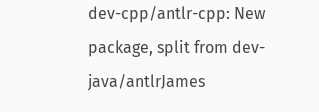dev-cpp/antlr-cpp: New package, split from dev-java/antlrJames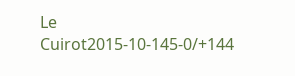Le Cuirot2015-10-145-0/+144